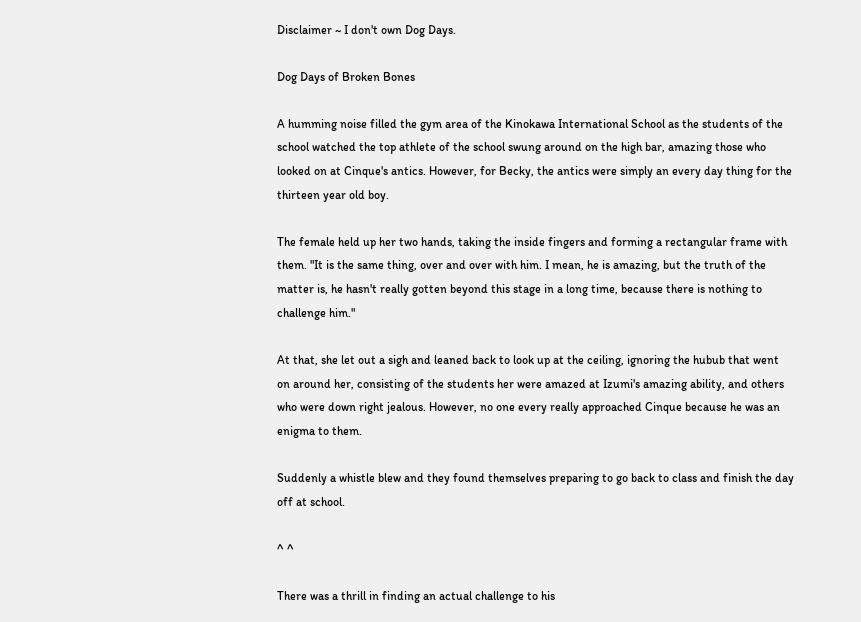Disclaimer ~ I don't own Dog Days.

Dog Days of Broken Bones

A humming noise filled the gym area of the Kinokawa International School as the students of the school watched the top athlete of the school swung around on the high bar, amazing those who looked on at Cinque's antics. However, for Becky, the antics were simply an every day thing for the thirteen year old boy.

The female held up her two hands, taking the inside fingers and forming a rectangular frame with them. "It is the same thing, over and over with him. I mean, he is amazing, but the truth of the matter is, he hasn't really gotten beyond this stage in a long time, because there is nothing to challenge him."

At that, she let out a sigh and leaned back to look up at the ceiling, ignoring the hubub that went on around her, consisting of the students her were amazed at Izumi's amazing ability, and others who were down right jealous. However, no one every really approached Cinque because he was an enigma to them.

Suddenly a whistle blew and they found themselves preparing to go back to class and finish the day off at school.

^ ^

There was a thrill in finding an actual challenge to his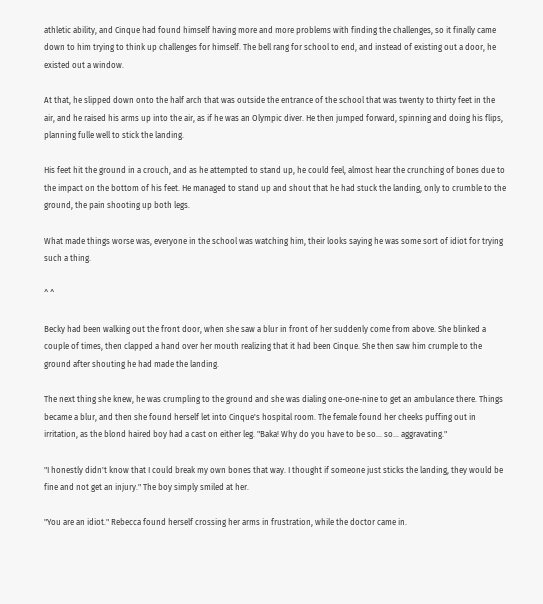athletic ability, and Cinque had found himself having more and more problems with finding the challenges, so it finally came down to him trying to think up challenges for himself. The bell rang for school to end, and instead of existing out a door, he existed out a window.

At that, he slipped down onto the half arch that was outside the entrance of the school that was twenty to thirty feet in the air, and he raised his arms up into the air, as if he was an Olympic diver. He then jumped forward, spinning and doing his flips, planning fulle well to stick the landing.

His feet hit the ground in a crouch, and as he attempted to stand up, he could feel, almost hear the crunching of bones due to the impact on the bottom of his feet. He managed to stand up and shout that he had stuck the landing, only to crumble to the ground, the pain shooting up both legs.

What made things worse was, everyone in the school was watching him, their looks saying he was some sort of idiot for trying such a thing.

^ ^

Becky had been walking out the front door, when she saw a blur in front of her suddenly come from above. She blinked a couple of times, then clapped a hand over her mouth realizing that it had been Cinque. She then saw him crumple to the ground after shouting he had made the landing.

The next thing she knew, he was crumpling to the ground and she was dialing one-one-nine to get an ambulance there. Things became a blur, and then she found herself let into Cinque's hospital room. The female found her cheeks puffing out in irritation, as the blond haired boy had a cast on either leg. "Baka! Why do you have to be so... so... aggravating."

"I honestly didn't know that I could break my own bones that way. I thought if someone just sticks the landing, they would be fine and not get an injury." The boy simply smiled at her.

"You are an idiot." Rebecca found herself crossing her arms in frustration, while the doctor came in.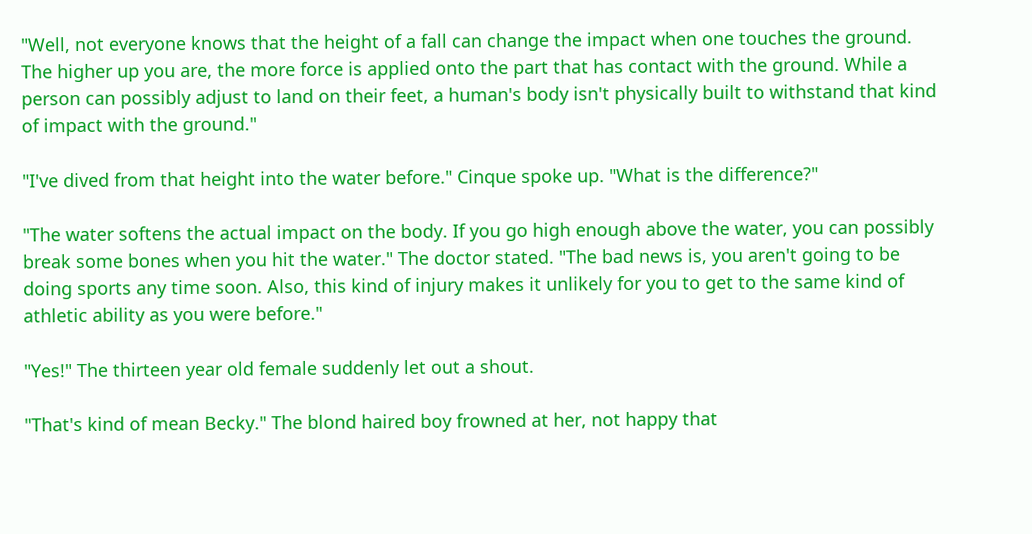"Well, not everyone knows that the height of a fall can change the impact when one touches the ground. The higher up you are, the more force is applied onto the part that has contact with the ground. While a person can possibly adjust to land on their feet, a human's body isn't physically built to withstand that kind of impact with the ground."

"I've dived from that height into the water before." Cinque spoke up. "What is the difference?"

"The water softens the actual impact on the body. If you go high enough above the water, you can possibly break some bones when you hit the water." The doctor stated. "The bad news is, you aren't going to be doing sports any time soon. Also, this kind of injury makes it unlikely for you to get to the same kind of athletic ability as you were before."

"Yes!" The thirteen year old female suddenly let out a shout.

"That's kind of mean Becky." The blond haired boy frowned at her, not happy that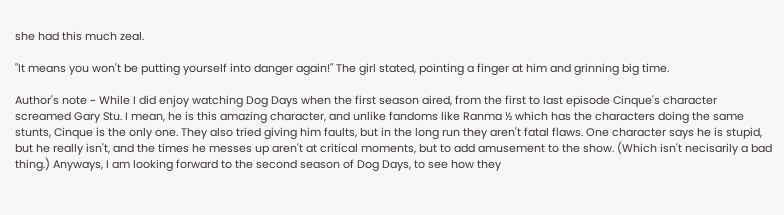she had this much zeal.

"It means you won't be putting yourself into danger again!" The girl stated, pointing a finger at him and grinning big time.

Author's note ~ While I did enjoy watching Dog Days when the first season aired, from the first to last episode Cinque's character screamed Gary Stu. I mean, he is this amazing character, and unlike fandoms like Ranma ½ which has the characters doing the same stunts, Cinque is the only one. They also tried giving him faults, but in the long run they aren't fatal flaws. One character says he is stupid, but he really isn't, and the times he messes up aren't at critical moments, but to add amusement to the show. (Which isn't necisarily a bad thing.) Anyways, I am looking forward to the second season of Dog Days, to see how they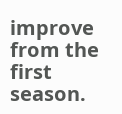improve from the first season.